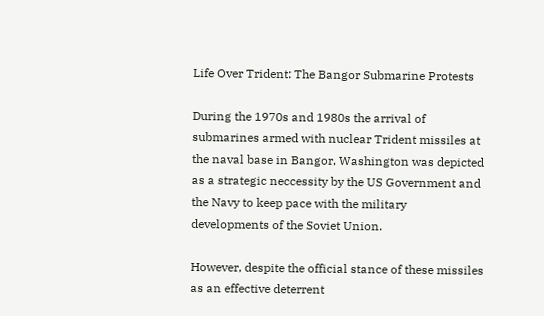Life Over Trident: The Bangor Submarine Protests

During the 1970s and 1980s the arrival of submarines armed with nuclear Trident missiles at the naval base in Bangor, Washington was depicted as a strategic neccessity by the US Government and the Navy to keep pace with the military developments of the Soviet Union.

However, despite the official stance of these missiles as an effective deterrent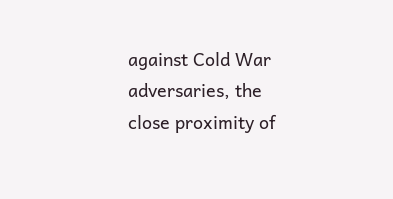against Cold War adversaries, the close proximity of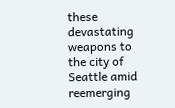these devastating weapons to the city of Seattle amid reemerging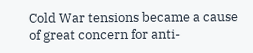Cold War tensions became a cause of great concern for anti-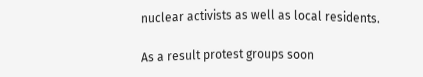nuclear activists as well as local residents.

As a result protest groups soon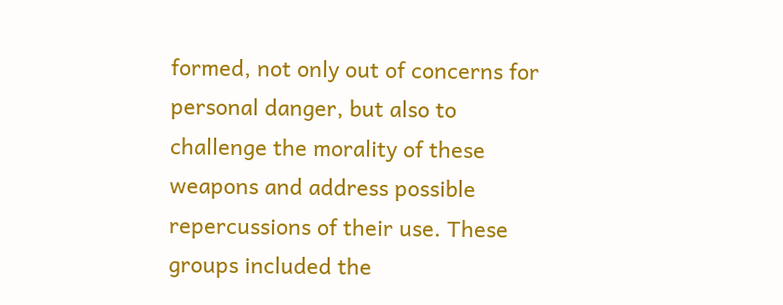formed, not only out of concerns for personal danger, but also to challenge the morality of these weapons and address possible repercussions of their use. These groups included the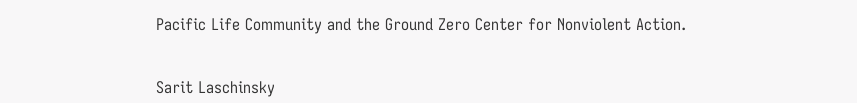Pacific Life Community and the Ground Zero Center for Nonviolent Action.


Sarit Laschinsky